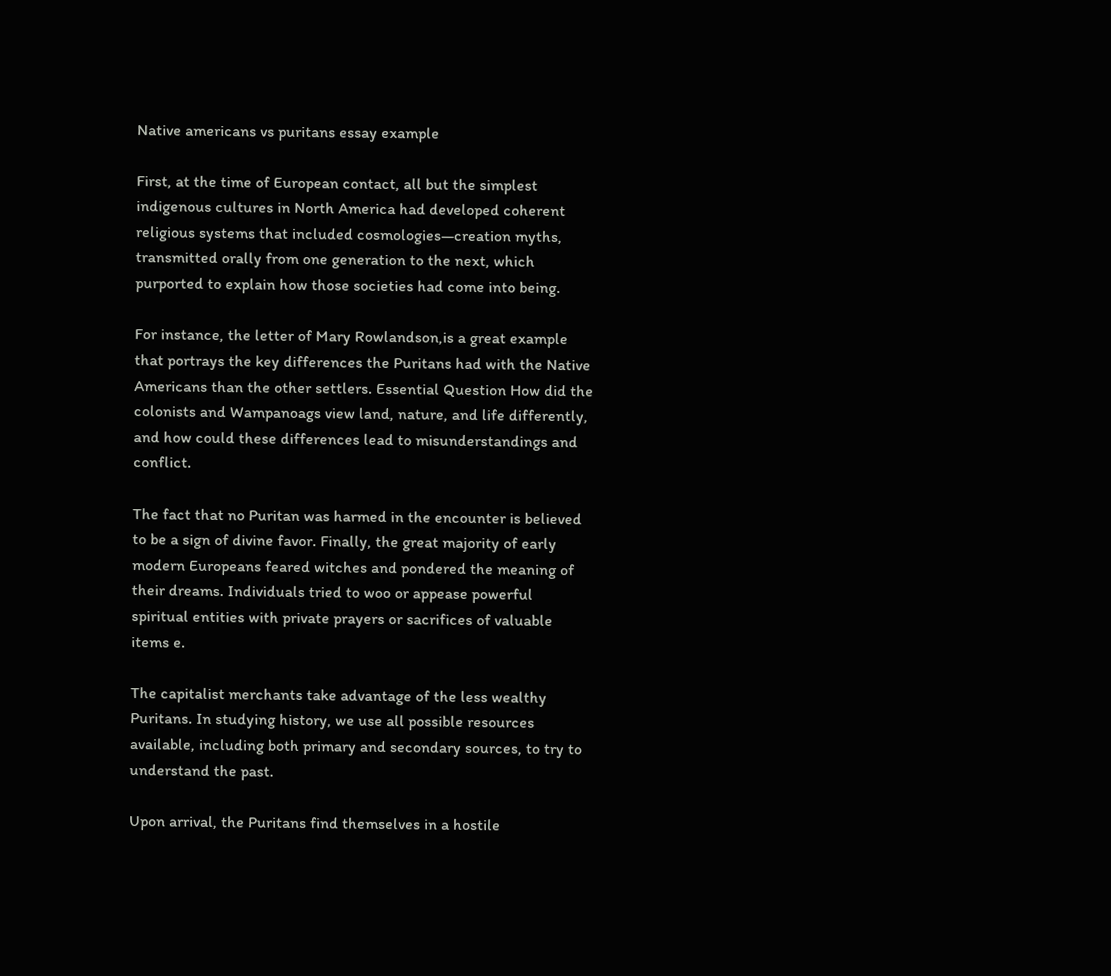Native americans vs puritans essay example

First, at the time of European contact, all but the simplest indigenous cultures in North America had developed coherent religious systems that included cosmologies—creation myths, transmitted orally from one generation to the next, which purported to explain how those societies had come into being.

For instance, the letter of Mary Rowlandson,is a great example that portrays the key differences the Puritans had with the Native Americans than the other settlers. Essential Question How did the colonists and Wampanoags view land, nature, and life differently, and how could these differences lead to misunderstandings and conflict.

The fact that no Puritan was harmed in the encounter is believed to be a sign of divine favor. Finally, the great majority of early modern Europeans feared witches and pondered the meaning of their dreams. Individuals tried to woo or appease powerful spiritual entities with private prayers or sacrifices of valuable items e.

The capitalist merchants take advantage of the less wealthy Puritans. In studying history, we use all possible resources available, including both primary and secondary sources, to try to understand the past.

Upon arrival, the Puritans find themselves in a hostile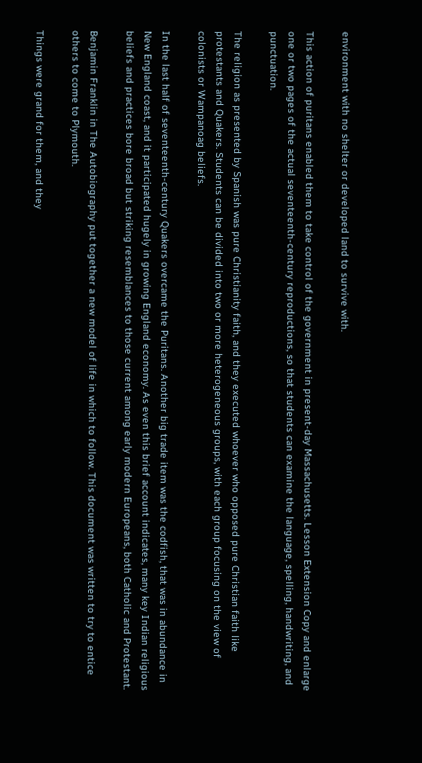environment with no shelter or developed land to survive with.

This action of puritans enabled them to take control of the government in present-day Massachusetts. Lesson Extension Copy and enlarge one or two pages of the actual seventeenth-century reproductions, so that students can examine the language, spelling, handwriting, and punctuation.

The religion as presented by Spanish was pure Christianity faith, and they executed whoever who opposed pure Christian faith like protestants and Quakers. Students can be divided into two or more heterogeneous groups, with each group focusing on the view of colonists or Wampanoag beliefs.

In the last half of seventeenth-century Quakers overcame the Puritans. Another big trade item was the codfish, that was in abundance in New England coast, and it participated hugely in growing England economy. As even this brief account indicates, many key Indian religious beliefs and practices bore broad but striking resemblances to those current among early modern Europeans, both Catholic and Protestant.

Benjamin Franklin in The Autobiography put together a new model of life in which to follow. This document was written to try to entice others to come to Plymouth.

Things were grand for them, and they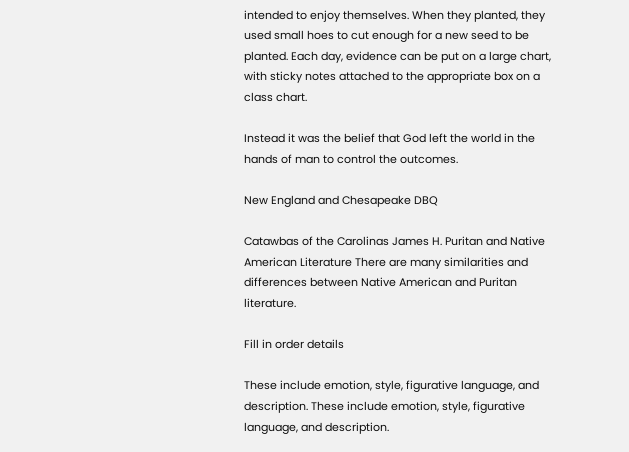intended to enjoy themselves. When they planted, they used small hoes to cut enough for a new seed to be planted. Each day, evidence can be put on a large chart, with sticky notes attached to the appropriate box on a class chart.

Instead it was the belief that God left the world in the hands of man to control the outcomes.

New England and Chesapeake DBQ

Catawbas of the Carolinas James H. Puritan and Native American Literature There are many similarities and differences between Native American and Puritan literature.

Fill in order details

These include emotion, style, figurative language, and description. These include emotion, style, figurative language, and description.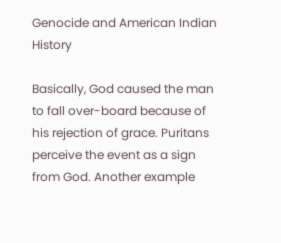Genocide and American Indian History

Basically, God caused the man to fall over-board because of his rejection of grace. Puritans perceive the event as a sign from God. Another example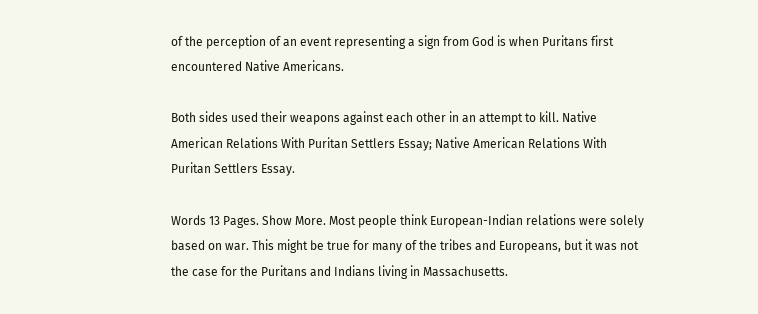of the perception of an event representing a sign from God is when Puritans first encountered Native Americans.

Both sides used their weapons against each other in an attempt to kill. Native American Relations With Puritan Settlers Essay; Native American Relations With Puritan Settlers Essay.

Words 13 Pages. Show More. Most people think European-Indian relations were solely based on war. This might be true for many of the tribes and Europeans, but it was not the case for the Puritans and Indians living in Massachusetts.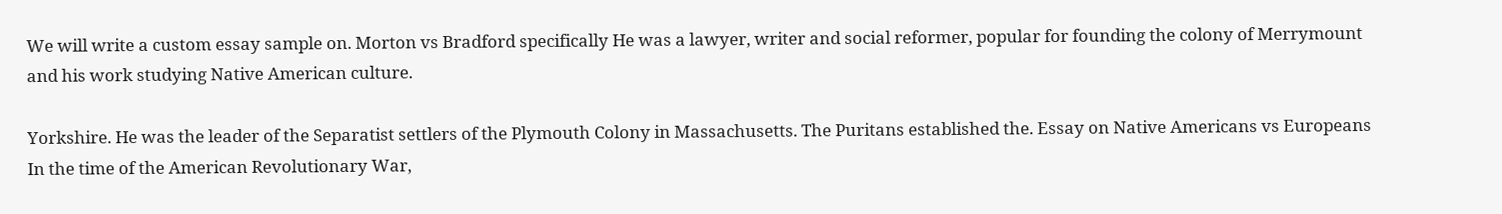We will write a custom essay sample on. Morton vs Bradford specifically He was a lawyer, writer and social reformer, popular for founding the colony of Merrymount and his work studying Native American culture.

Yorkshire. He was the leader of the Separatist settlers of the Plymouth Colony in Massachusetts. The Puritans established the. Essay on Native Americans vs Europeans In the time of the American Revolutionary War,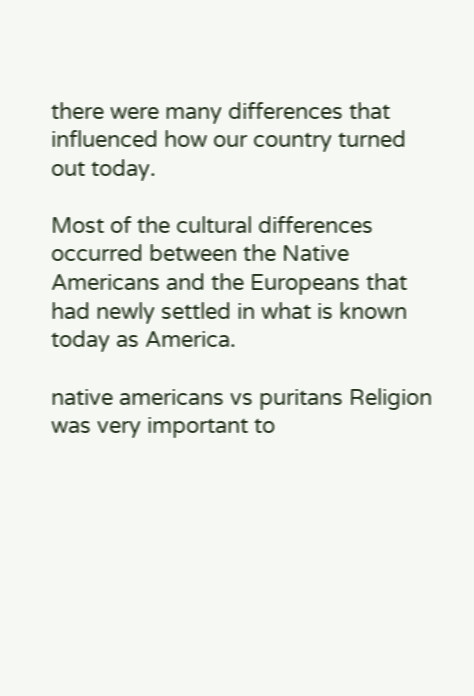there were many differences that influenced how our country turned out today.

Most of the cultural differences occurred between the Native Americans and the Europeans that had newly settled in what is known today as America.

native americans vs puritans Religion was very important to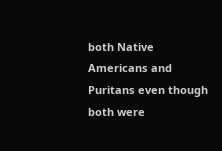both Native Americans and Puritans even though both were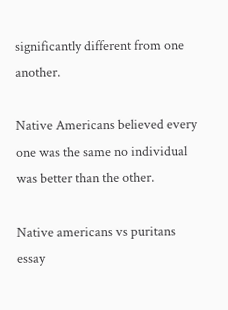significantly different from one another.

Native Americans believed every one was the same no individual was better than the other.

Native americans vs puritans essay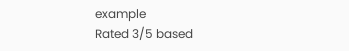example
Rated 3/5 based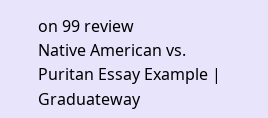on 99 review
Native American vs. Puritan Essay Example | Graduateway